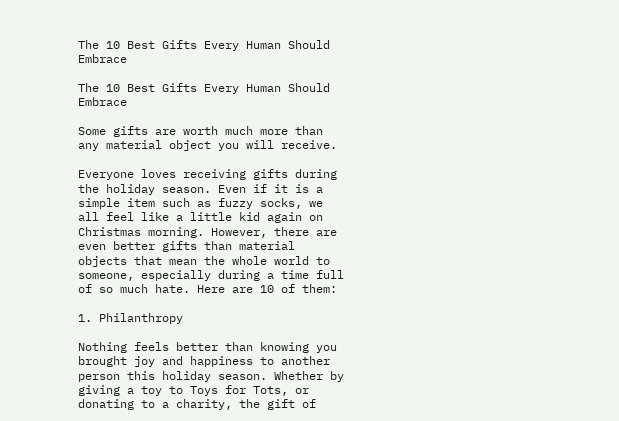The 10 Best Gifts Every Human Should Embrace

The 10 Best Gifts Every Human Should Embrace

Some gifts are worth much more than any material object you will receive.

Everyone loves receiving gifts during the holiday season. Even if it is a simple item such as fuzzy socks, we all feel like a little kid again on Christmas morning. However, there are even better gifts than material objects that mean the whole world to someone, especially during a time full of so much hate. Here are 10 of them:

1. Philanthropy

Nothing feels better than knowing you brought joy and happiness to another person this holiday season. Whether by giving a toy to Toys for Tots, or donating to a charity, the gift of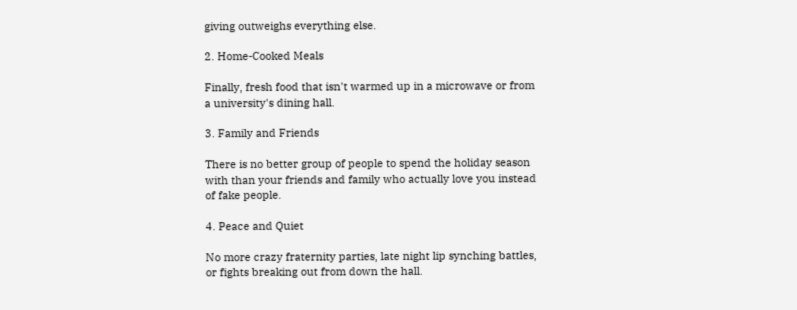giving outweighs everything else.

2. Home-Cooked Meals

Finally, fresh food that isn't warmed up in a microwave or from a university's dining hall.

3. Family and Friends

There is no better group of people to spend the holiday season with than your friends and family who actually love you instead of fake people.

4. Peace and Quiet

No more crazy fraternity parties, late night lip synching battles, or fights breaking out from down the hall.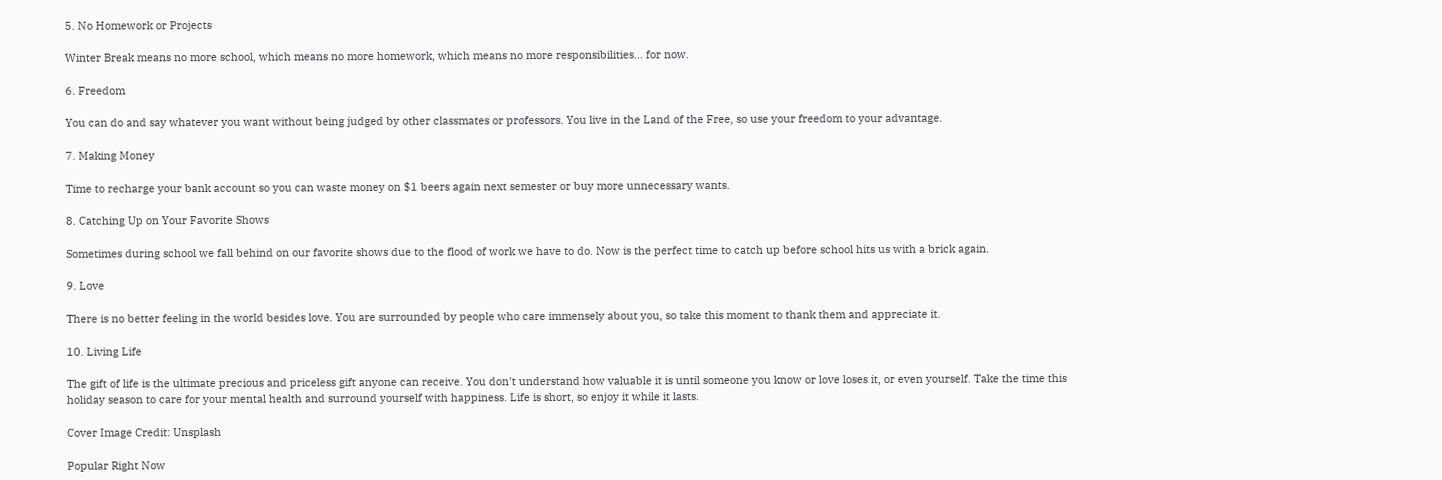5. No Homework or Projects

Winter Break means no more school, which means no more homework, which means no more responsibilities... for now.

6. Freedom

You can do and say whatever you want without being judged by other classmates or professors. You live in the Land of the Free, so use your freedom to your advantage.

7. Making Money

Time to recharge your bank account so you can waste money on $1 beers again next semester or buy more unnecessary wants.

8. Catching Up on Your Favorite Shows

Sometimes during school we fall behind on our favorite shows due to the flood of work we have to do. Now is the perfect time to catch up before school hits us with a brick again.

9. Love

There is no better feeling in the world besides love. You are surrounded by people who care immensely about you, so take this moment to thank them and appreciate it.

10. Living Life

The gift of life is the ultimate precious and priceless gift anyone can receive. You don't understand how valuable it is until someone you know or love loses it, or even yourself. Take the time this holiday season to care for your mental health and surround yourself with happiness. Life is short, so enjoy it while it lasts.

Cover Image Credit: Unsplash

Popular Right Now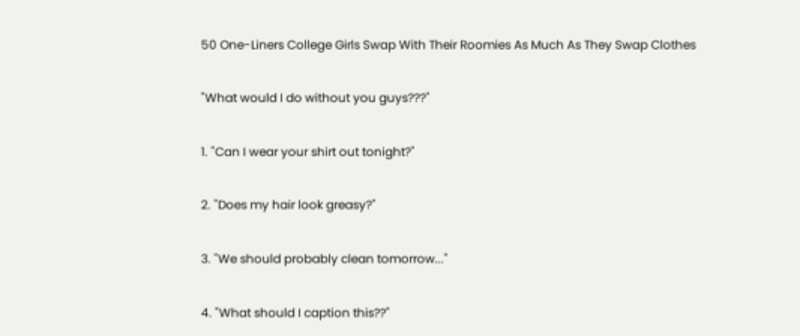50 One-Liners College Girls Swap With Their Roomies As Much As They Swap Clothes

"What would I do without you guys???"

1. "Can I wear your shirt out tonight?"

2. "Does my hair look greasy?"

3. "We should probably clean tomorrow..."

4. "What should I caption this??"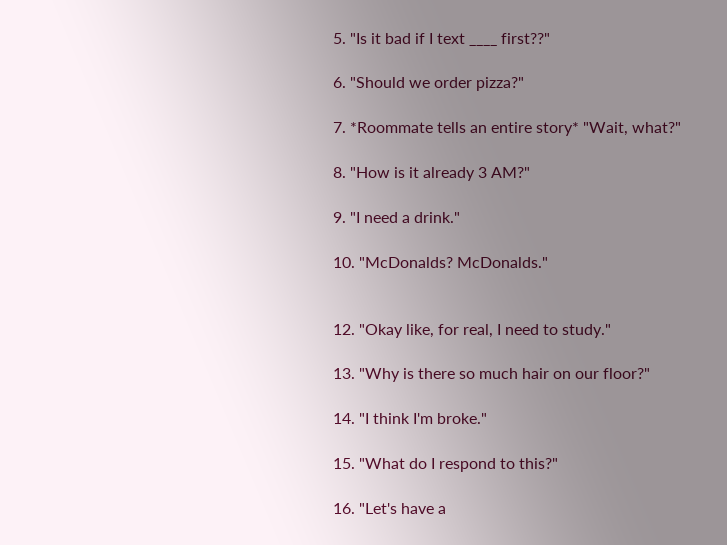5. "Is it bad if I text ____ first??"

6. "Should we order pizza?"

7. *Roommate tells an entire story* "Wait, what?"

8. "How is it already 3 AM?"

9. "I need a drink."

10. "McDonalds? McDonalds."


12. "Okay like, for real, I need to study."

13. "Why is there so much hair on our floor?"

14. "I think I'm broke."

15. "What do I respond to this?"

16. "Let's have a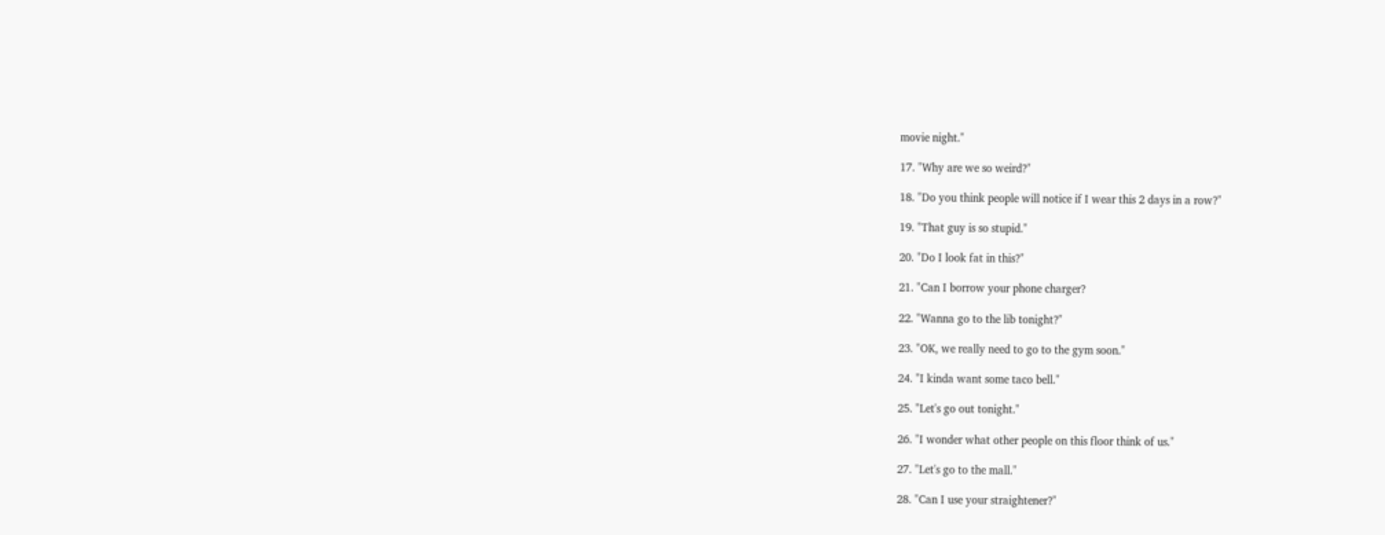movie night."

17. "Why are we so weird?"

18. "Do you think people will notice if I wear this 2 days in a row?"

19. "That guy is so stupid."

20. "Do I look fat in this?"

21. "Can I borrow your phone charger?

22. "Wanna go to the lib tonight?"

23. "OK, we really need to go to the gym soon."

24. "I kinda want some taco bell."

25. "Let's go out tonight."

26. "I wonder what other people on this floor think of us."

27. "Let's go to the mall."

28. "Can I use your straightener?"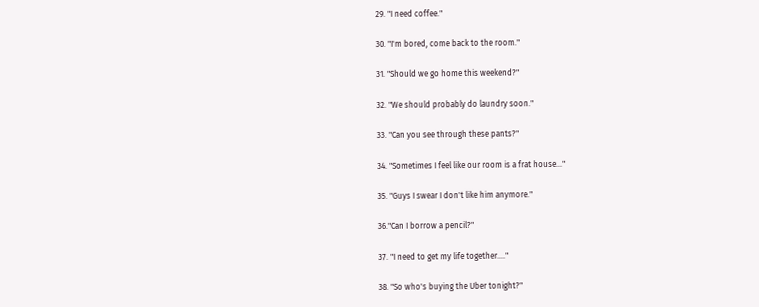29. "I need coffee."

30. "I'm bored, come back to the room."

31. "Should we go home this weekend?"

32. "We should probably do laundry soon."

33. "Can you see through these pants?"

34. "Sometimes I feel like our room is a frat house..."

35. "Guys I swear I don't like him anymore."

36."Can I borrow a pencil?"

37. "I need to get my life together...."

38. "So who's buying the Uber tonight?"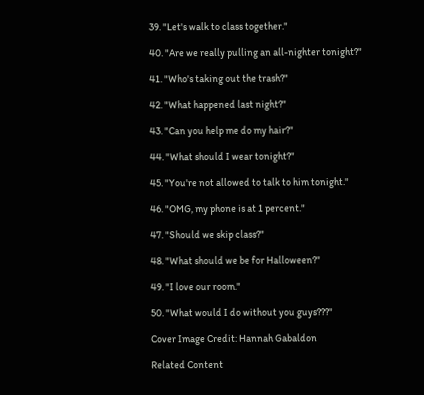39. "Let's walk to class together."

40. "Are we really pulling an all-nighter tonight?"

41. "Who's taking out the trash?"

42. "What happened last night?"

43. "Can you help me do my hair?"

44. "What should I wear tonight?"

45. "You're not allowed to talk to him tonight."

46. "OMG, my phone is at 1 percent."

47. "Should we skip class?"

48. "What should we be for Halloween?"

49. "I love our room."

50. "What would I do without you guys???"

Cover Image Credit: Hannah Gabaldon

Related Content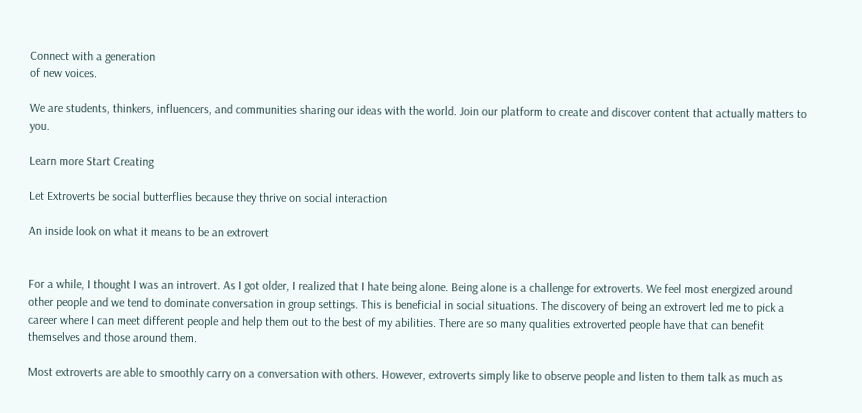Connect with a generation
of new voices.

We are students, thinkers, influencers, and communities sharing our ideas with the world. Join our platform to create and discover content that actually matters to you.

Learn more Start Creating

Let Extroverts be social butterflies because they thrive on social interaction

An inside look on what it means to be an extrovert


For a while, I thought I was an introvert. As I got older, I realized that I hate being alone. Being alone is a challenge for extroverts. We feel most energized around other people and we tend to dominate conversation in group settings. This is beneficial in social situations. The discovery of being an extrovert led me to pick a career where I can meet different people and help them out to the best of my abilities. There are so many qualities extroverted people have that can benefit themselves and those around them.

Most extroverts are able to smoothly carry on a conversation with others. However, extroverts simply like to observe people and listen to them talk as much as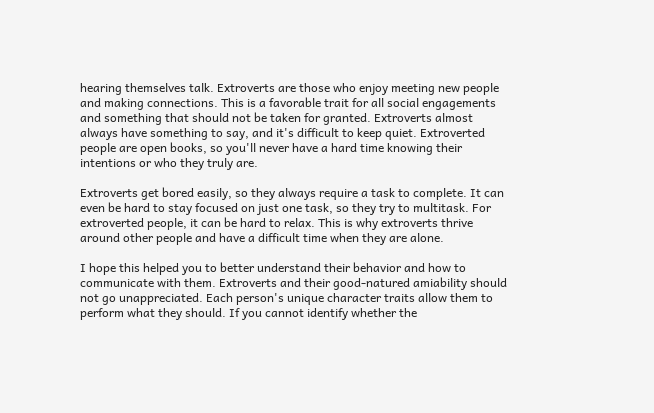hearing themselves talk. Extroverts are those who enjoy meeting new people and making connections. This is a favorable trait for all social engagements and something that should not be taken for granted. Extroverts almost always have something to say, and it's difficult to keep quiet. Extroverted people are open books, so you'll never have a hard time knowing their intentions or who they truly are.

Extroverts get bored easily, so they always require a task to complete. It can even be hard to stay focused on just one task, so they try to multitask. For extroverted people, it can be hard to relax. This is why extroverts thrive around other people and have a difficult time when they are alone.

I hope this helped you to better understand their behavior and how to communicate with them. Extroverts and their good-natured amiability should not go unappreciated. Each person's unique character traits allow them to perform what they should. If you cannot identify whether the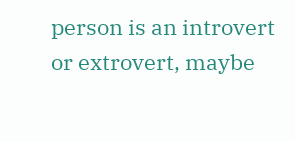person is an introvert or extrovert, maybe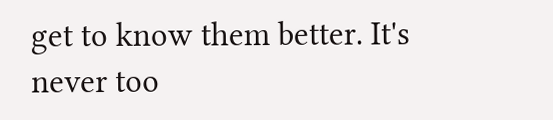get to know them better. It's never too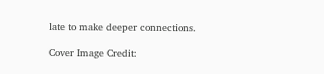late to make deeper connections.

Cover Image Credit: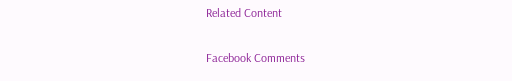Related Content

Facebook Comments